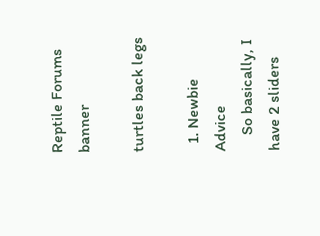Reptile Forums banner

turtles back legs

  1. Newbie Advice
    So basically, I have 2 sliders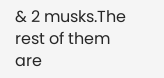& 2 musks.The rest of them are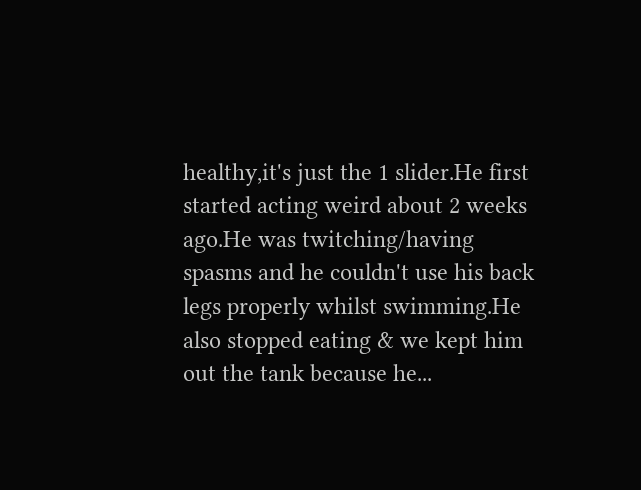healthy,it's just the 1 slider.He first started acting weird about 2 weeks ago.He was twitching/having spasms and he couldn't use his back legs properly whilst swimming.He also stopped eating & we kept him out the tank because he...